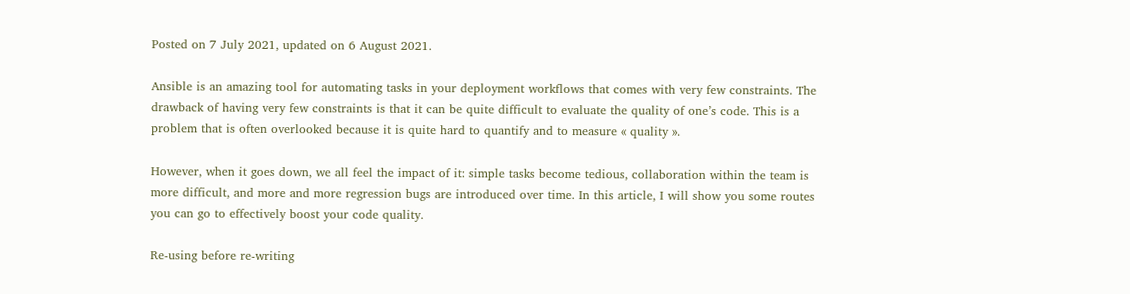Posted on 7 July 2021, updated on 6 August 2021.

Ansible is an amazing tool for automating tasks in your deployment workflows that comes with very few constraints. The drawback of having very few constraints is that it can be quite difficult to evaluate the quality of one’s code. This is a problem that is often overlooked because it is quite hard to quantify and to measure « quality ».

However, when it goes down, we all feel the impact of it: simple tasks become tedious, collaboration within the team is more difficult, and more and more regression bugs are introduced over time. In this article, I will show you some routes you can go to effectively boost your code quality.

Re-using before re-writing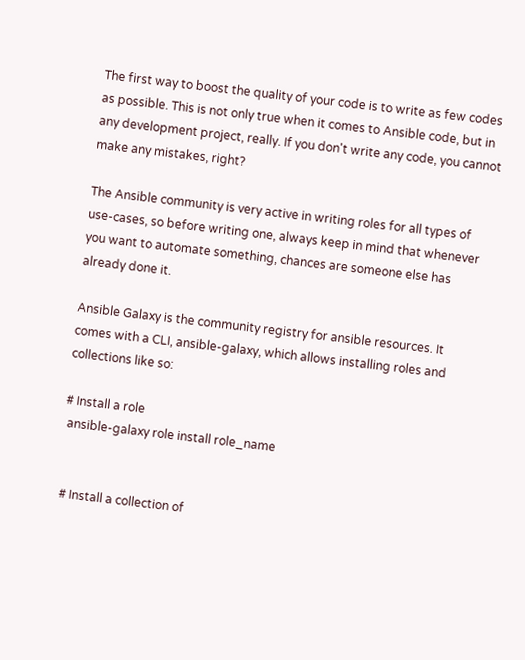The first way to boost the quality of your code is to write as few codes as possible. This is not only true when it comes to Ansible code, but in any development project, really. If you don't write any code, you cannot make any mistakes, right?

The Ansible community is very active in writing roles for all types of use-cases, so before writing one, always keep in mind that whenever you want to automate something, chances are someone else has already done it.

Ansible Galaxy is the community registry for ansible resources. It comes with a CLI, ansible-galaxy, which allows installing roles and collections like so:

# Install a role
 ansible-galaxy role install role_name


 # Install a collection of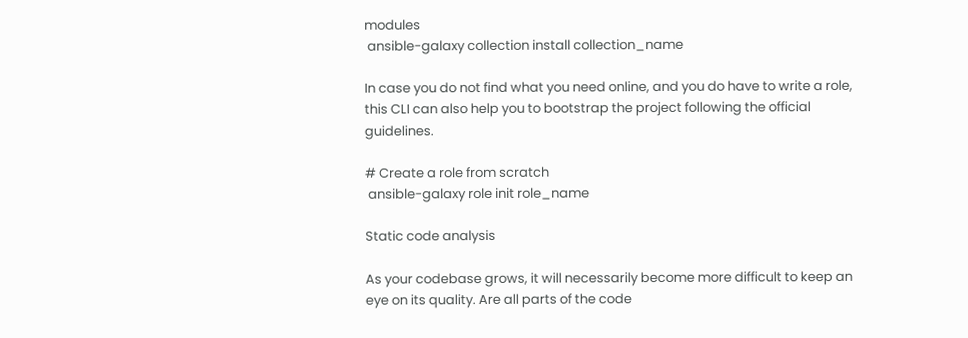modules
 ansible-galaxy collection install collection_name

In case you do not find what you need online, and you do have to write a role, this CLI can also help you to bootstrap the project following the official guidelines.

# Create a role from scratch
 ansible-galaxy role init role_name

Static code analysis

As your codebase grows, it will necessarily become more difficult to keep an eye on its quality. Are all parts of the code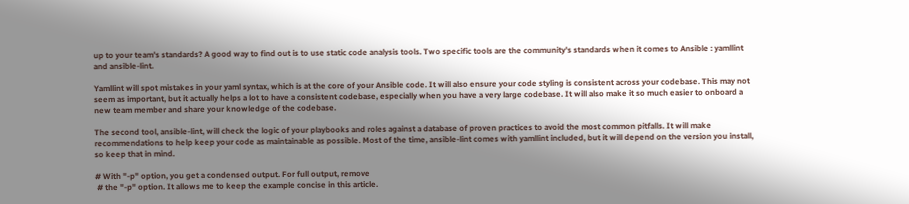up to your team's standards? A good way to find out is to use static code analysis tools. Two specific tools are the community's standards when it comes to Ansible : yamllint and ansible-lint.

Yamllint will spot mistakes in your yaml syntax, which is at the core of your Ansible code. It will also ensure your code styling is consistent across your codebase. This may not seem as important, but it actually helps a lot to have a consistent codebase, especially when you have a very large codebase. It will also make it so much easier to onboard a new team member and share your knowledge of the codebase.

The second tool, ansible-lint, will check the logic of your playbooks and roles against a database of proven practices to avoid the most common pitfalls. It will make recommendations to help keep your code as maintainable as possible. Most of the time, ansible-lint comes with yamllint included, but it will depend on the version you install, so keep that in mind.

# With "-p" option, you get a condensed output. For full output, remove
 # the "-p" option. It allows me to keep the example concise in this article.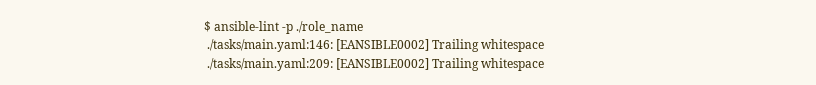$ ansible-lint -p ./role_name
 ./tasks/main.yaml:146: [EANSIBLE0002] Trailing whitespace
 ./tasks/main.yaml:209: [EANSIBLE0002] Trailing whitespace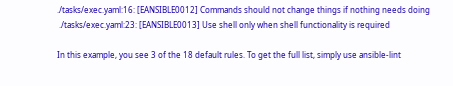./tasks/exec.yaml:16: [EANSIBLE0012] Commands should not change things if nothing needs doing
 ./tasks/exec.yaml:23: [EANSIBLE0013] Use shell only when shell functionality is required

In this example, you see 3 of the 18 default rules. To get the full list, simply use ansible-lint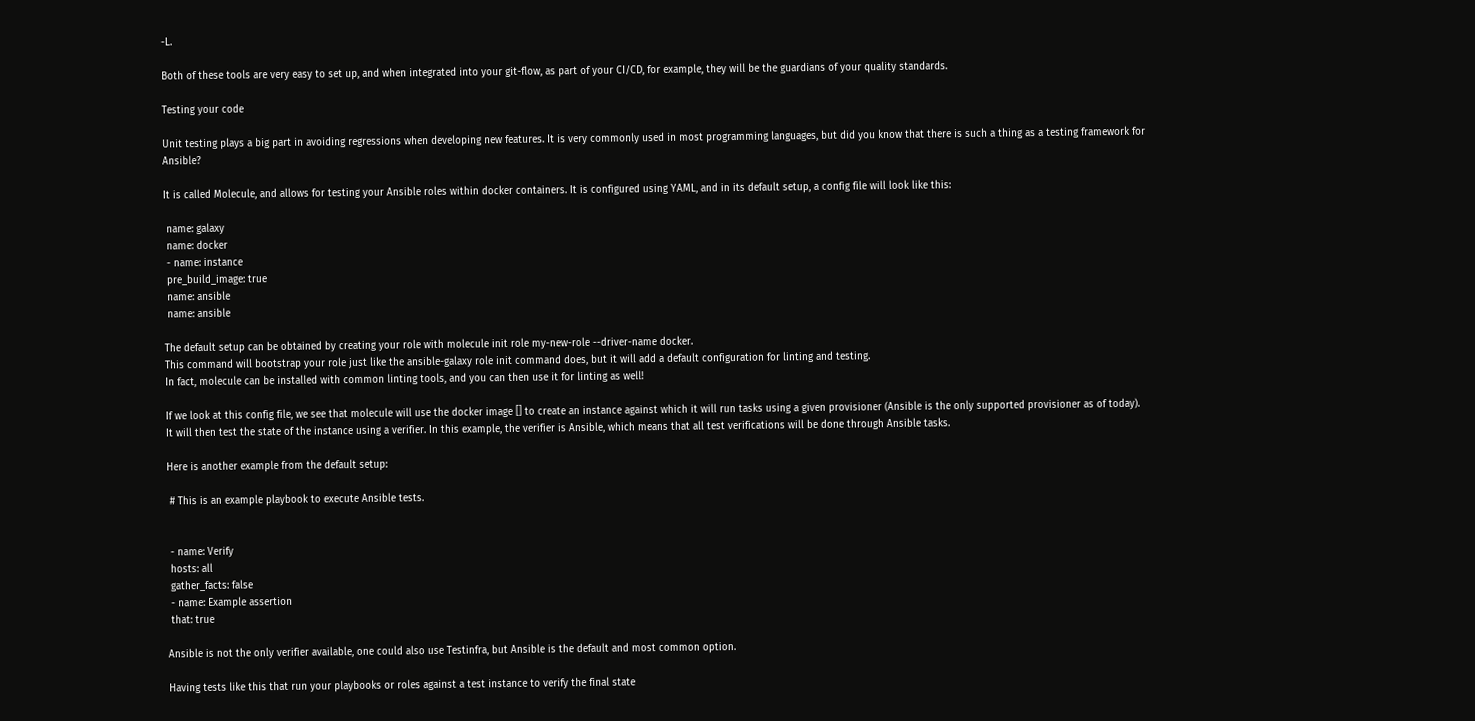-L.

Both of these tools are very easy to set up, and when integrated into your git-flow, as part of your CI/CD, for example, they will be the guardians of your quality standards.

Testing your code

Unit testing plays a big part in avoiding regressions when developing new features. It is very commonly used in most programming languages, but did you know that there is such a thing as a testing framework for Ansible?

It is called Molecule, and allows for testing your Ansible roles within docker containers. It is configured using YAML, and in its default setup, a config file will look like this:

 name: galaxy
 name: docker
 - name: instance
 pre_build_image: true
 name: ansible
 name: ansible

The default setup can be obtained by creating your role with molecule init role my-new-role --driver-name docker.
This command will bootstrap your role just like the ansible-galaxy role init command does, but it will add a default configuration for linting and testing.
In fact, molecule can be installed with common linting tools, and you can then use it for linting as well!

If we look at this config file, we see that molecule will use the docker image [] to create an instance against which it will run tasks using a given provisioner (Ansible is the only supported provisioner as of today).
It will then test the state of the instance using a verifier. In this example, the verifier is Ansible, which means that all test verifications will be done through Ansible tasks.

Here is another example from the default setup:

 # This is an example playbook to execute Ansible tests.


 - name: Verify
 hosts: all
 gather_facts: false
 - name: Example assertion
 that: true

Ansible is not the only verifier available, one could also use Testinfra, but Ansible is the default and most common option.

Having tests like this that run your playbooks or roles against a test instance to verify the final state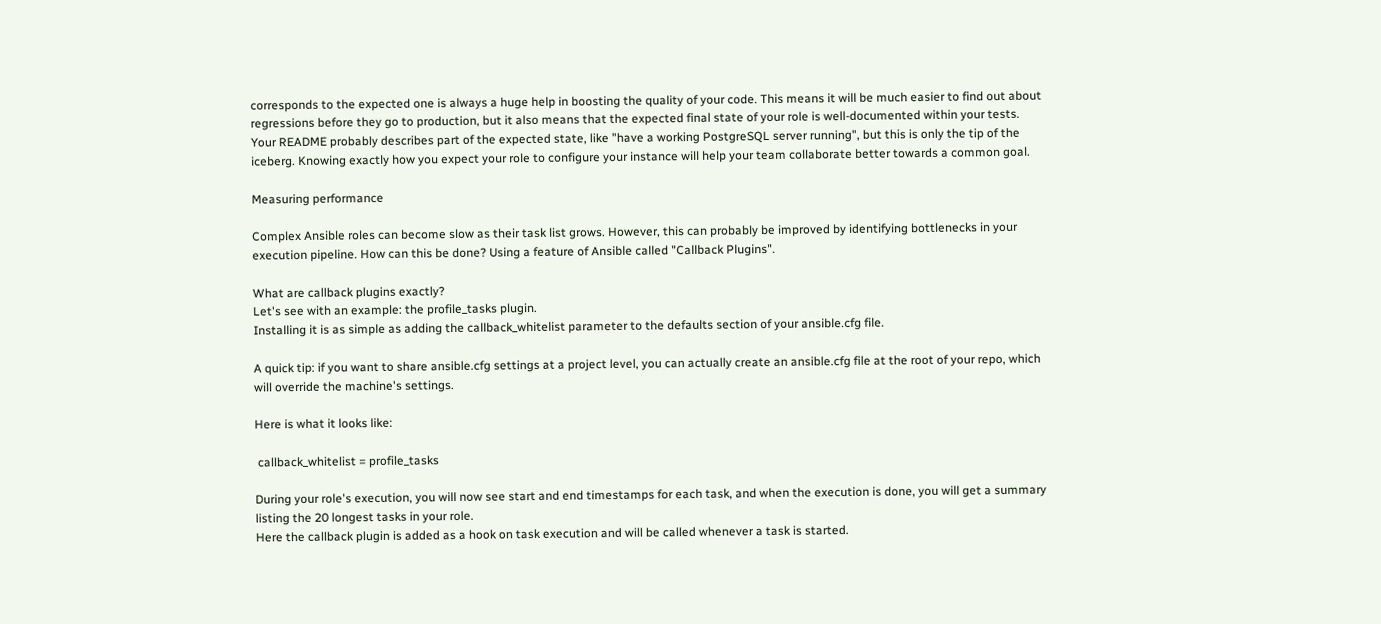corresponds to the expected one is always a huge help in boosting the quality of your code. This means it will be much easier to find out about regressions before they go to production, but it also means that the expected final state of your role is well-documented within your tests.
Your README probably describes part of the expected state, like "have a working PostgreSQL server running", but this is only the tip of the iceberg. Knowing exactly how you expect your role to configure your instance will help your team collaborate better towards a common goal.

Measuring performance

Complex Ansible roles can become slow as their task list grows. However, this can probably be improved by identifying bottlenecks in your execution pipeline. How can this be done? Using a feature of Ansible called "Callback Plugins".

What are callback plugins exactly?
Let's see with an example: the profile_tasks plugin.
Installing it is as simple as adding the callback_whitelist parameter to the defaults section of your ansible.cfg file.

A quick tip: if you want to share ansible.cfg settings at a project level, you can actually create an ansible.cfg file at the root of your repo, which will override the machine's settings.

Here is what it looks like:

 callback_whitelist = profile_tasks

During your role's execution, you will now see start and end timestamps for each task, and when the execution is done, you will get a summary listing the 20 longest tasks in your role.
Here the callback plugin is added as a hook on task execution and will be called whenever a task is started.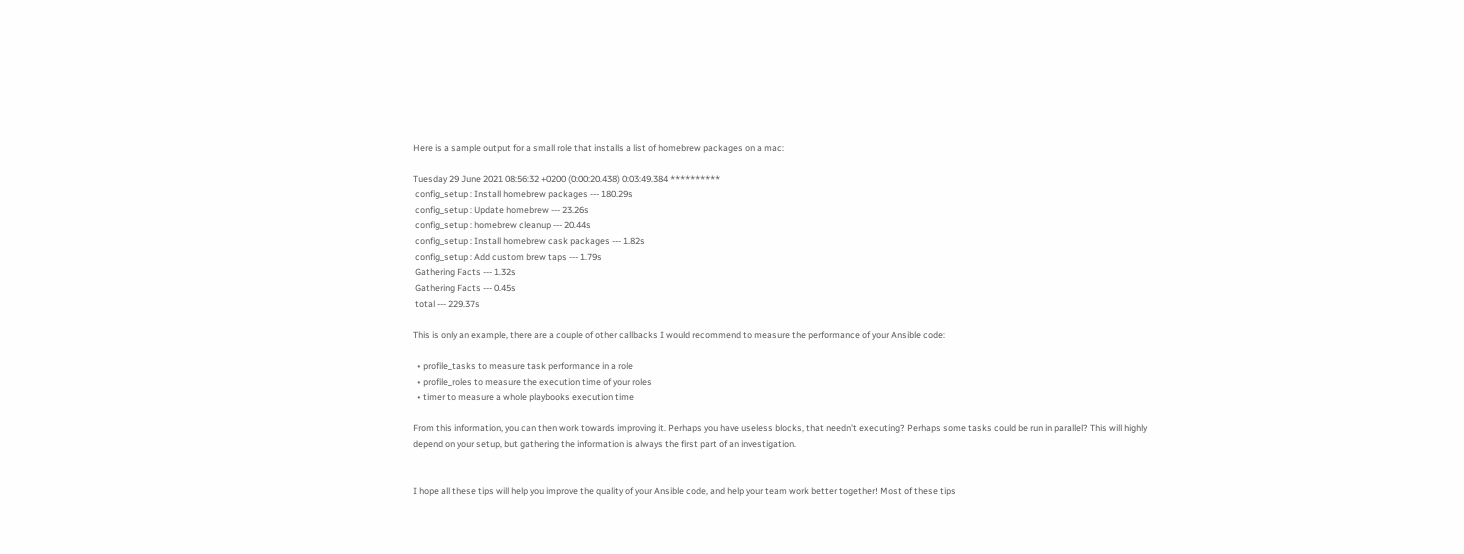Here is a sample output for a small role that installs a list of homebrew packages on a mac:

Tuesday 29 June 2021 08:56:32 +0200 (0:00:20.438) 0:03:49.384 **********
 config_setup : Install homebrew packages --- 180.29s
 config_setup : Update homebrew --- 23.26s
 config_setup : homebrew cleanup --- 20.44s
 config_setup : Install homebrew cask packages --- 1.82s
 config_setup : Add custom brew taps --- 1.79s
 Gathering Facts --- 1.32s
 Gathering Facts --- 0.45s
 total --- 229.37s

This is only an example, there are a couple of other callbacks I would recommend to measure the performance of your Ansible code:

  • profile_tasks to measure task performance in a role
  • profile_roles to measure the execution time of your roles
  • timer to measure a whole playbooks execution time

From this information, you can then work towards improving it. Perhaps you have useless blocks, that needn't executing? Perhaps some tasks could be run in parallel? This will highly depend on your setup, but gathering the information is always the first part of an investigation.


I hope all these tips will help you improve the quality of your Ansible code, and help your team work better together! Most of these tips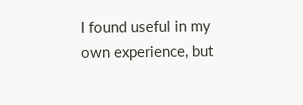I found useful in my own experience, but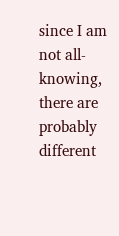since I am not all-knowing, there are probably different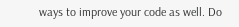ways to improve your code as well. Do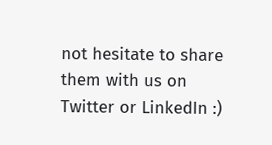not hesitate to share them with us on Twitter or LinkedIn :)